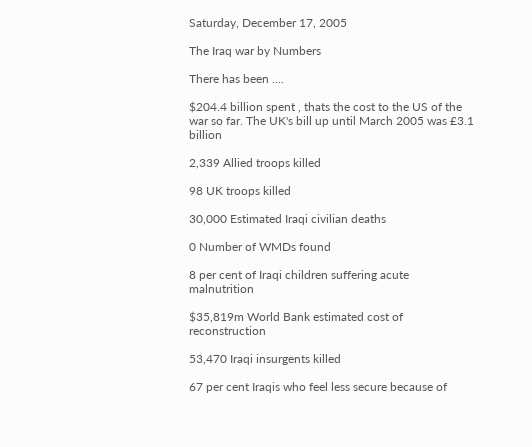Saturday, December 17, 2005

The Iraq war by Numbers

There has been ....

$204.4 billion spent , thats the cost to the US of the war so far. The UK's bill up until March 2005 was £3.1 billion

2,339 Allied troops killed

98 UK troops killed

30,000 Estimated Iraqi civilian deaths

0 Number of WMDs found

8 per cent of Iraqi children suffering acute malnutrition

$35,819m World Bank estimated cost of reconstruction

53,470 Iraqi insurgents killed

67 per cent Iraqis who feel less secure because of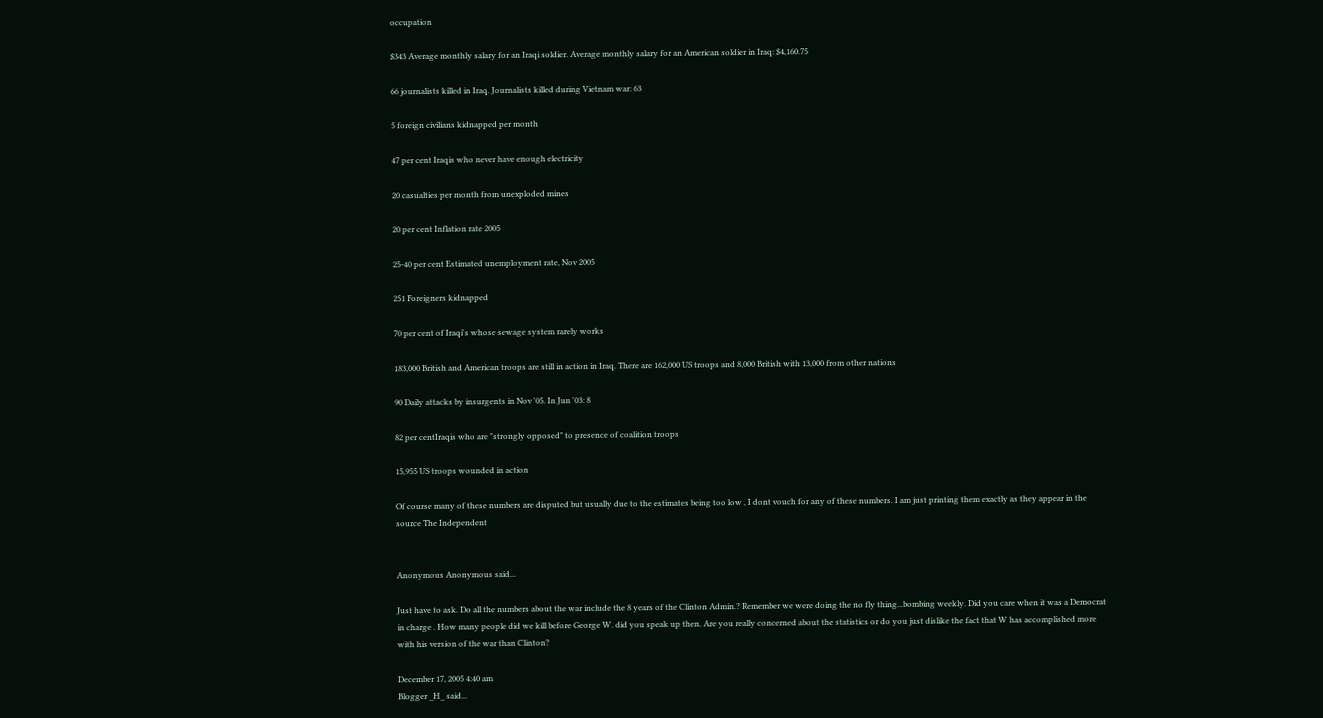occupation

$343 Average monthly salary for an Iraqi soldier. Average monthly salary for an American soldier in Iraq: $4,160.75

66 journalists killed in Iraq. Journalists killed during Vietnam war: 63

5 foreign civilians kidnapped per month

47 per cent Iraqis who never have enough electricity

20 casualties per month from unexploded mines

20 per cent Inflation rate 2005

25-40 per cent Estimated unemployment rate, Nov 2005

251 Foreigners kidnapped

70 per cent of Iraqi's whose sewage system rarely works

183,000 British and American troops are still in action in Iraq. There are 162,000 US troops and 8,000 British with 13,000 from other nations

90 Daily attacks by insurgents in Nov '05. In Jun '03: 8

82 per centIraqis who are "strongly opposed" to presence of coalition troops

15,955 US troops wounded in action

Of course many of these numbers are disputed but usually due to the estimates being too low , I dont vouch for any of these numbers. I am just printing them exactly as they appear in the source The Independent


Anonymous Anonymous said...

Just have to ask. Do all the numbers about the war include the 8 years of the Clinton Admin.? Remember we were doing the no fly thing...bombing weekly. Did you care when it was a Democrat in charge . How many people did we kill before George W. did you speak up then. Are you really concerned about the statistics or do you just dislike the fact that W has accomplished more with his version of the war than Clinton?

December 17, 2005 4:40 am
Blogger _H_ said...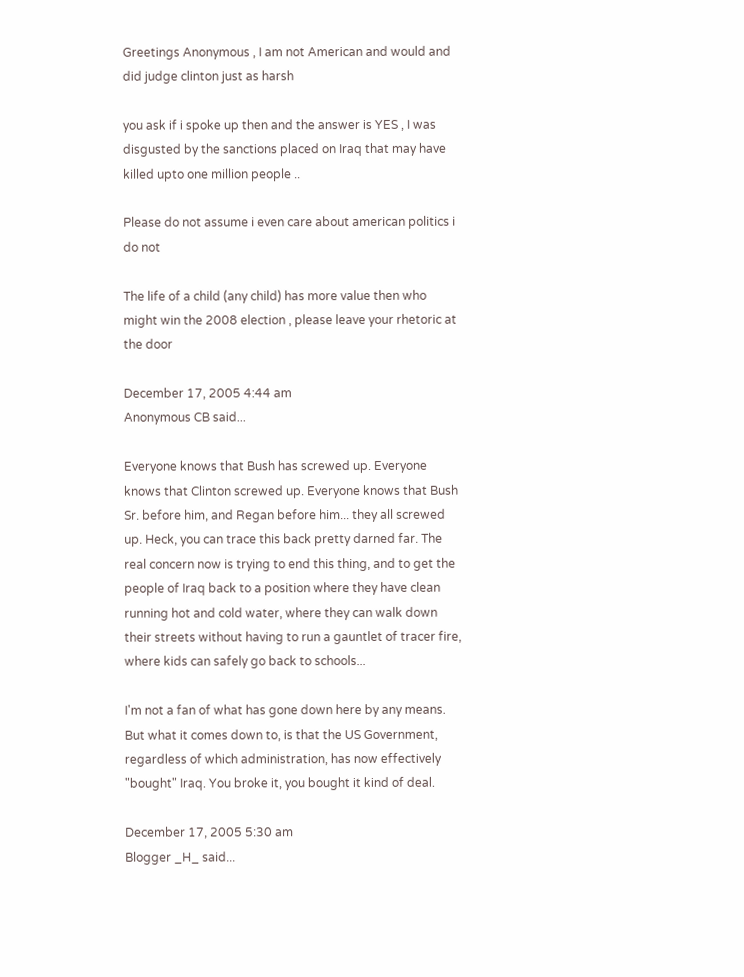Greetings Anonymous , I am not American and would and did judge clinton just as harsh

you ask if i spoke up then and the answer is YES , I was disgusted by the sanctions placed on Iraq that may have killed upto one million people ..

Please do not assume i even care about american politics i do not

The life of a child (any child) has more value then who might win the 2008 election , please leave your rhetoric at the door

December 17, 2005 4:44 am
Anonymous CB said...

Everyone knows that Bush has screwed up. Everyone knows that Clinton screwed up. Everyone knows that Bush Sr. before him, and Regan before him... they all screwed up. Heck, you can trace this back pretty darned far. The real concern now is trying to end this thing, and to get the people of Iraq back to a position where they have clean running hot and cold water, where they can walk down their streets without having to run a gauntlet of tracer fire, where kids can safely go back to schools...

I'm not a fan of what has gone down here by any means. But what it comes down to, is that the US Government, regardless of which administration, has now effectively "bought" Iraq. You broke it, you bought it kind of deal.

December 17, 2005 5:30 am
Blogger _H_ said...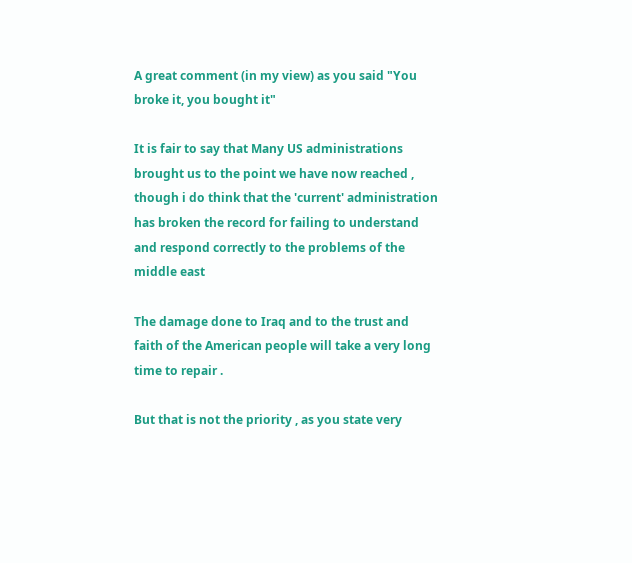A great comment (in my view) as you said "You broke it, you bought it"

It is fair to say that Many US administrations brought us to the point we have now reached , though i do think that the 'current' administration has broken the record for failing to understand and respond correctly to the problems of the middle east

The damage done to Iraq and to the trust and faith of the American people will take a very long time to repair .

But that is not the priority , as you state very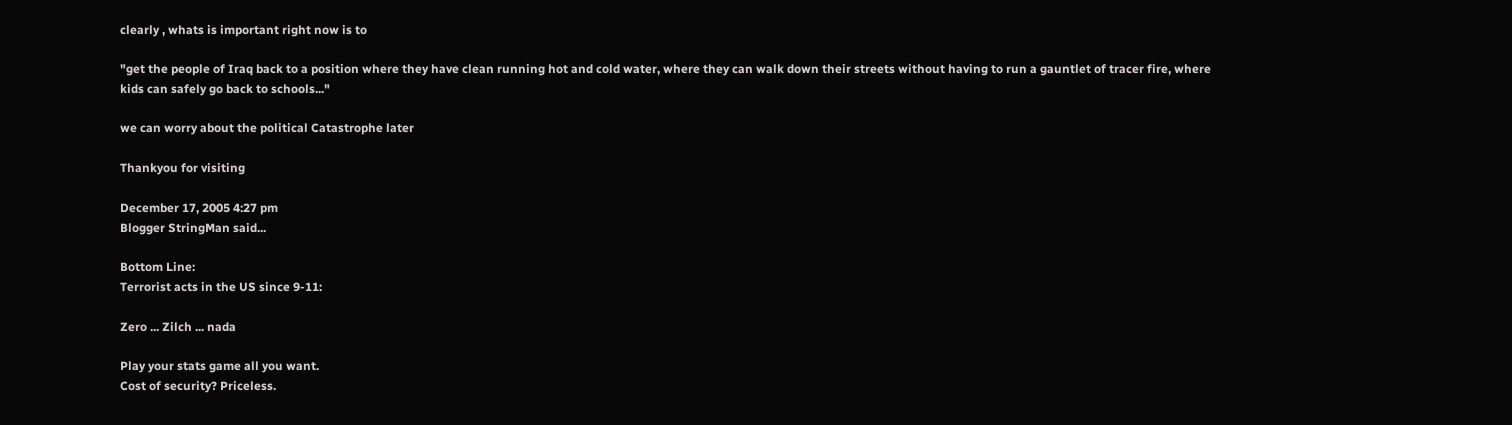clearly , whats is important right now is to

"get the people of Iraq back to a position where they have clean running hot and cold water, where they can walk down their streets without having to run a gauntlet of tracer fire, where kids can safely go back to schools..."

we can worry about the political Catastrophe later

Thankyou for visiting

December 17, 2005 4:27 pm
Blogger StringMan said...

Bottom Line:
Terrorist acts in the US since 9-11:

Zero ... Zilch ... nada

Play your stats game all you want.
Cost of security? Priceless.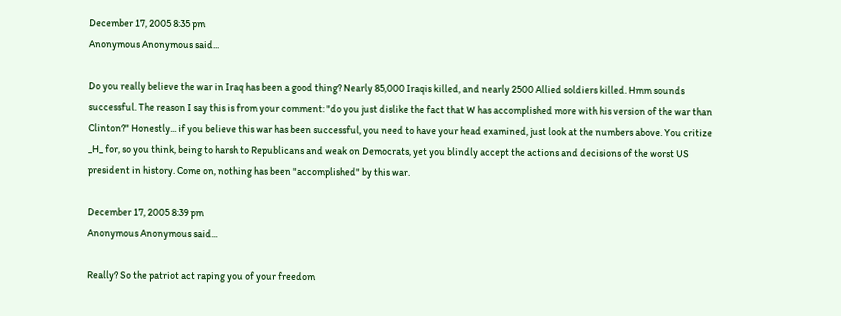December 17, 2005 8:35 pm
Anonymous Anonymous said...

Do you really believe the war in Iraq has been a good thing? Nearly 85,000 Iraqis killed, and nearly 2500 Allied soldiers killed. Hmm sounds successful. The reason I say this is from your comment: "do you just dislike the fact that W has accomplished more with his version of the war than Clinton?" Honestly... if you believe this war has been successful, you need to have your head examined, just look at the numbers above. You critize _H_ for, so you think, being to harsh to Republicans and weak on Democrats, yet you blindly accept the actions and decisions of the worst US president in history. Come on, nothing has been "accomplished" by this war.

December 17, 2005 8:39 pm
Anonymous Anonymous said...

Really? So the patriot act raping you of your freedom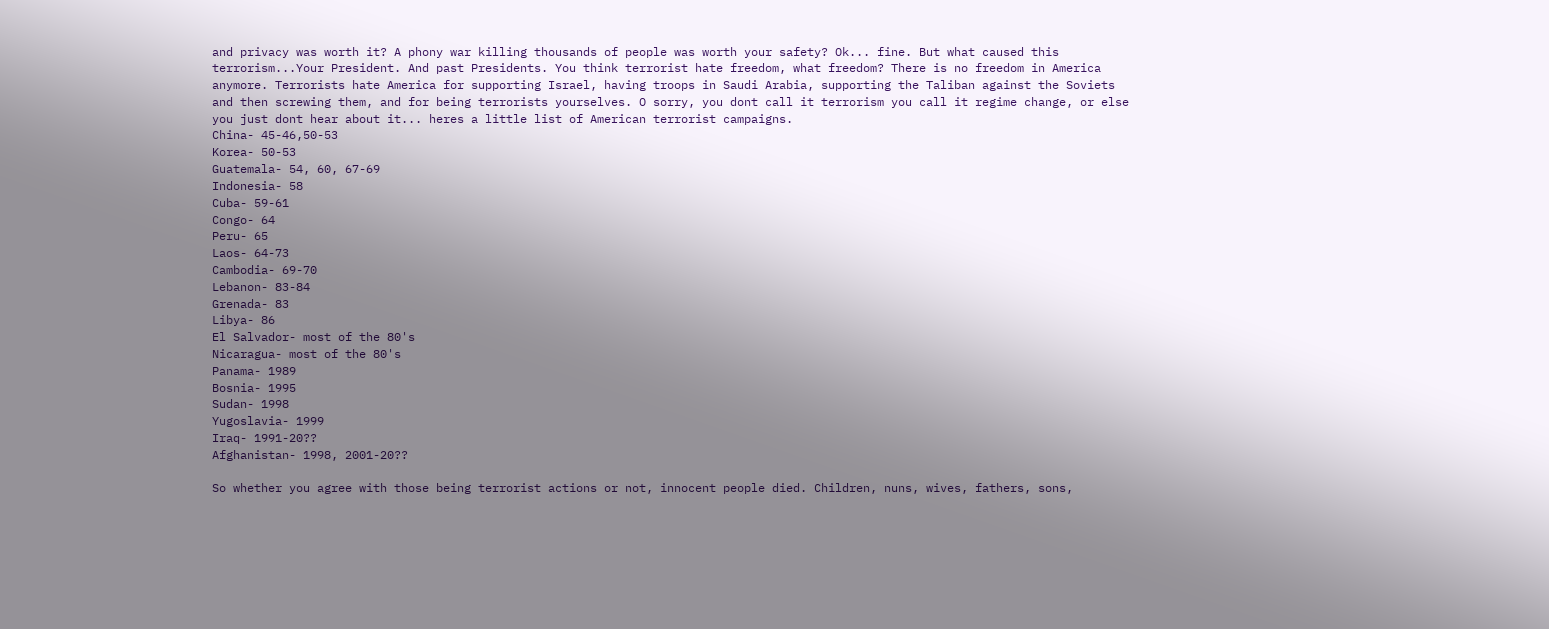and privacy was worth it? A phony war killing thousands of people was worth your safety? Ok... fine. But what caused this terrorism...Your President. And past Presidents. You think terrorist hate freedom, what freedom? There is no freedom in America anymore. Terrorists hate America for supporting Israel, having troops in Saudi Arabia, supporting the Taliban against the Soviets and then screwing them, and for being terrorists yourselves. O sorry, you dont call it terrorism you call it regime change, or else you just dont hear about it... heres a little list of American terrorist campaigns.
China- 45-46,50-53
Korea- 50-53
Guatemala- 54, 60, 67-69
Indonesia- 58
Cuba- 59-61
Congo- 64
Peru- 65
Laos- 64-73
Cambodia- 69-70
Lebanon- 83-84
Grenada- 83
Libya- 86
El Salvador- most of the 80's
Nicaragua- most of the 80's
Panama- 1989
Bosnia- 1995
Sudan- 1998
Yugoslavia- 1999
Iraq- 1991-20??
Afghanistan- 1998, 2001-20??

So whether you agree with those being terrorist actions or not, innocent people died. Children, nuns, wives, fathers, sons,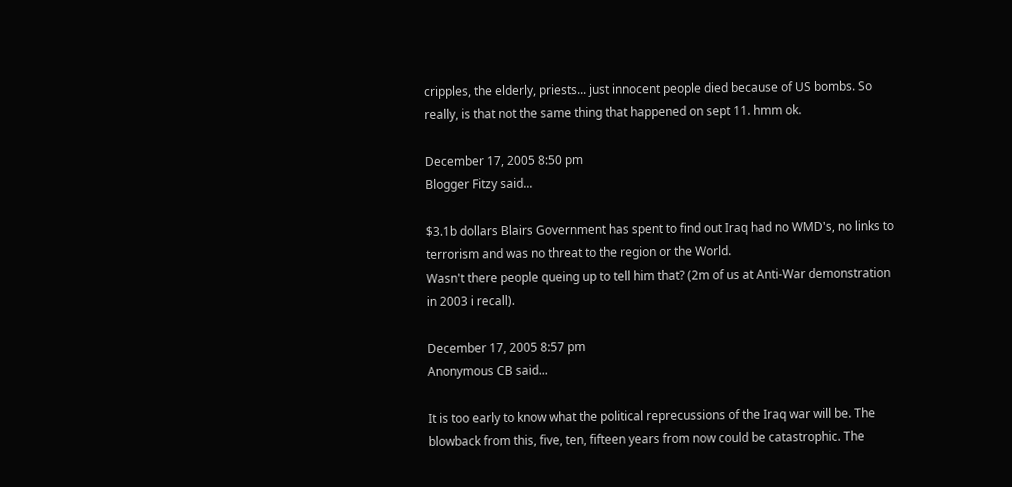cripples, the elderly, priests... just innocent people died because of US bombs. So really, is that not the same thing that happened on sept 11. hmm ok.

December 17, 2005 8:50 pm
Blogger Fitzy said...

$3.1b dollars Blairs Government has spent to find out Iraq had no WMD's, no links to terrorism and was no threat to the region or the World.
Wasn't there people queing up to tell him that? (2m of us at Anti-War demonstration in 2003 i recall).

December 17, 2005 8:57 pm
Anonymous CB said...

It is too early to know what the political reprecussions of the Iraq war will be. The blowback from this, five, ten, fifteen years from now could be catastrophic. The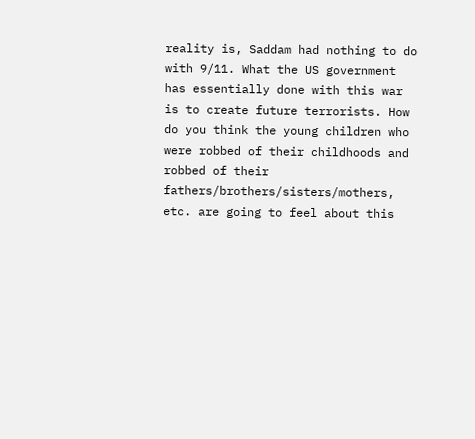reality is, Saddam had nothing to do with 9/11. What the US government has essentially done with this war is to create future terrorists. How do you think the young children who were robbed of their childhoods and robbed of their fathers/brothers/sisters/mothers, etc. are going to feel about this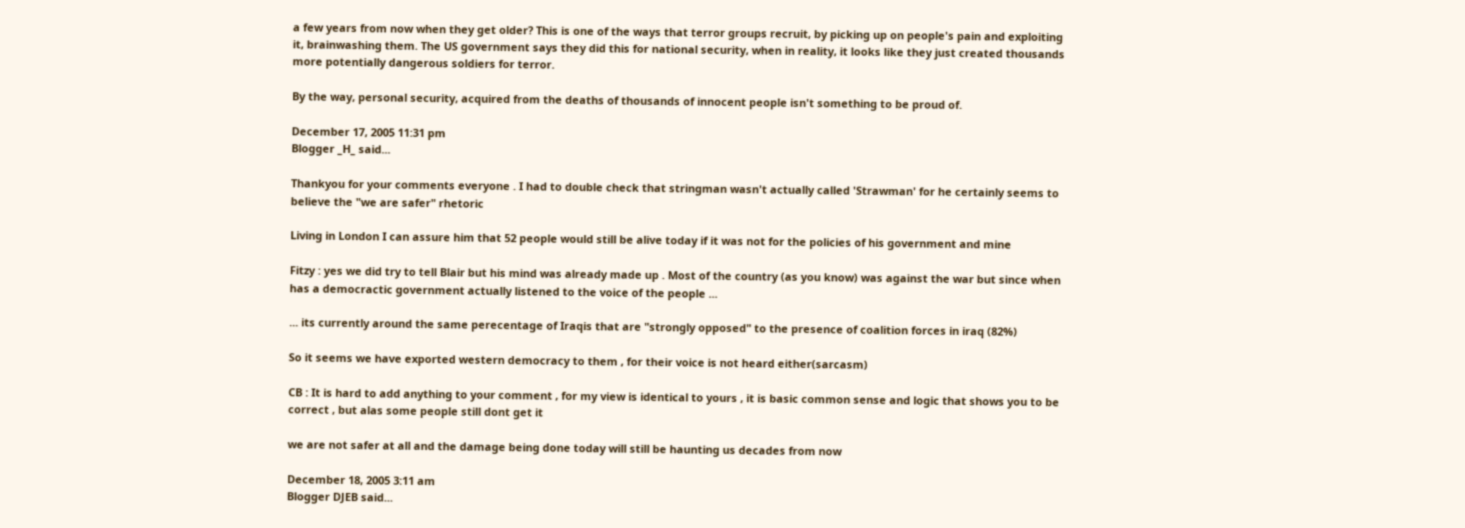a few years from now when they get older? This is one of the ways that terror groups recruit, by picking up on people's pain and exploiting it, brainwashing them. The US government says they did this for national security, when in reality, it looks like they just created thousands more potentially dangerous soldiers for terror.

By the way, personal security, acquired from the deaths of thousands of innocent people isn't something to be proud of.

December 17, 2005 11:31 pm
Blogger _H_ said...

Thankyou for your comments everyone . I had to double check that stringman wasn't actually called 'Strawman' for he certainly seems to believe the "we are safer" rhetoric

Living in London I can assure him that 52 people would still be alive today if it was not for the policies of his government and mine

Fitzy : yes we did try to tell Blair but his mind was already made up . Most of the country (as you know) was against the war but since when has a democractic government actually listened to the voice of the people ...

... its currently around the same perecentage of Iraqis that are "strongly opposed" to the presence of coalition forces in iraq (82%)

So it seems we have exported western democracy to them , for their voice is not heard either(sarcasm)

CB : It is hard to add anything to your comment , for my view is identical to yours , it is basic common sense and logic that shows you to be correct , but alas some people still dont get it

we are not safer at all and the damage being done today will still be haunting us decades from now

December 18, 2005 3:11 am
Blogger DJEB said...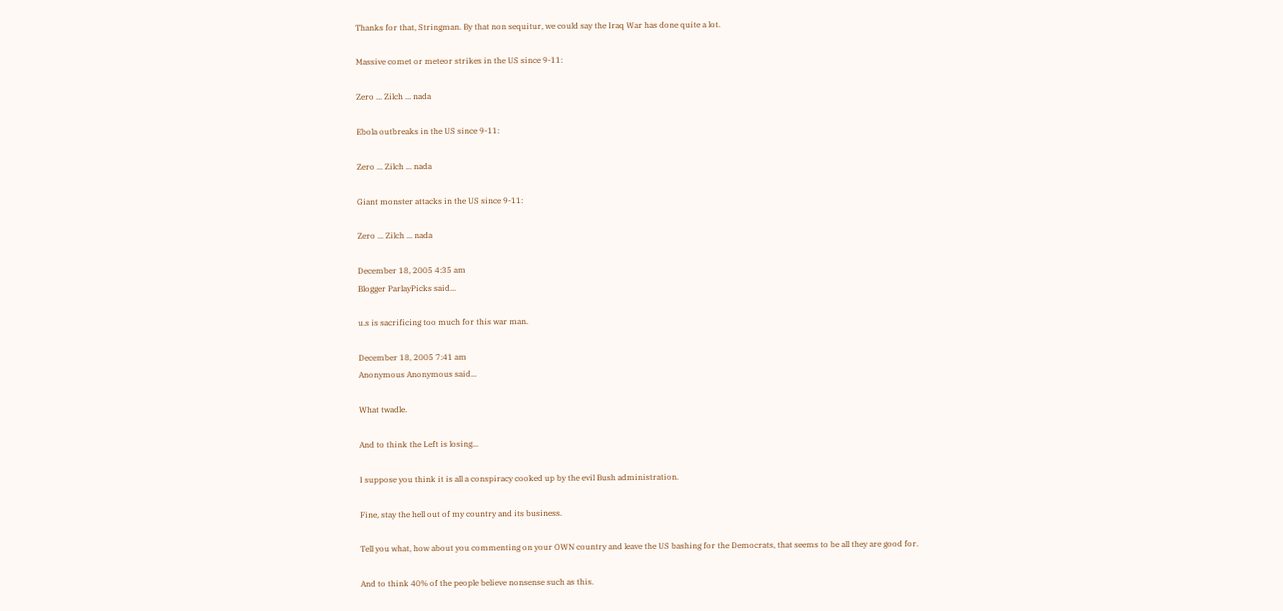Thanks for that, Stringman. By that non sequitur, we could say the Iraq War has done quite a lot.

Massive comet or meteor strikes in the US since 9-11:

Zero ... Zilch ... nada

Ebola outbreaks in the US since 9-11:

Zero ... Zilch ... nada

Giant monster attacks in the US since 9-11:

Zero ... Zilch ... nada

December 18, 2005 4:35 am
Blogger ParlayPicks said...

u.s is sacrificing too much for this war man.

December 18, 2005 7:41 am
Anonymous Anonymous said...

What twadle.

And to think the Left is losing...

I suppose you think it is all a conspiracy cooked up by the evil Bush administration.

Fine, stay the hell out of my country and its business.

Tell you what, how about you commenting on your OWN country and leave the US bashing for the Democrats, that seems to be all they are good for.

And to think 40% of the people believe nonsense such as this.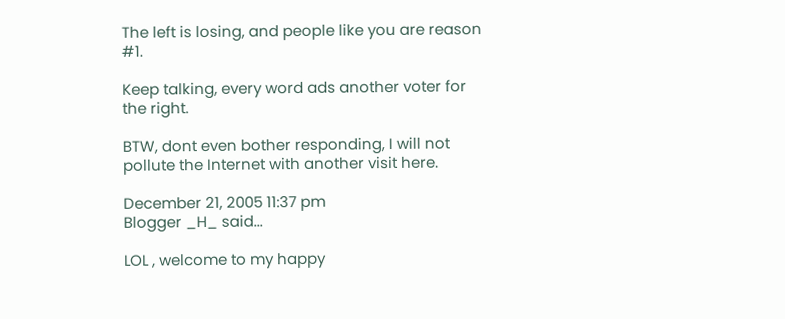The left is losing, and people like you are reason #1.

Keep talking, every word ads another voter for the right.

BTW, dont even bother responding, I will not pollute the Internet with another visit here.

December 21, 2005 11:37 pm
Blogger _H_ said...

LOL , welcome to my happy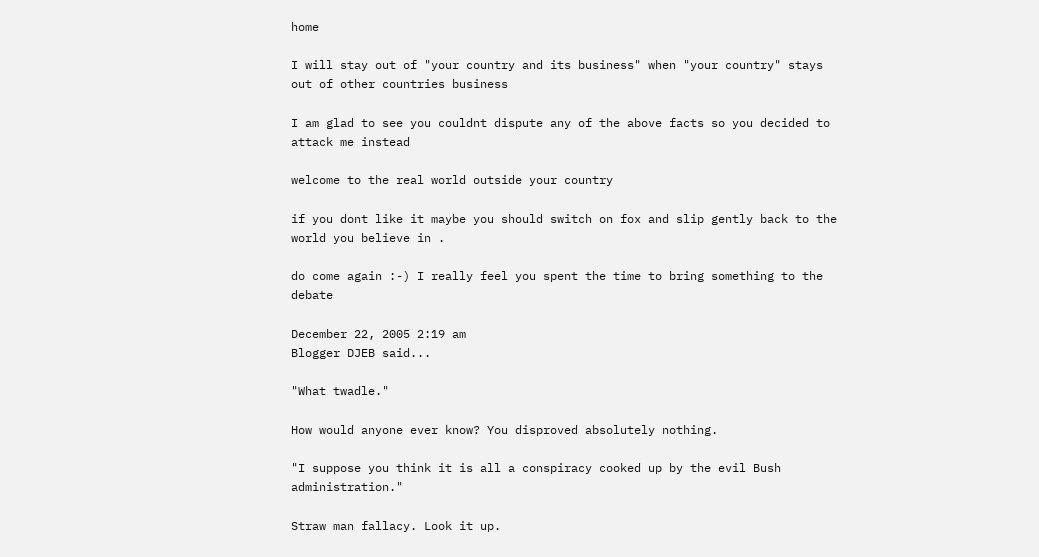home

I will stay out of "your country and its business" when "your country" stays out of other countries business

I am glad to see you couldnt dispute any of the above facts so you decided to attack me instead

welcome to the real world outside your country

if you dont like it maybe you should switch on fox and slip gently back to the world you believe in .

do come again :-) I really feel you spent the time to bring something to the debate

December 22, 2005 2:19 am
Blogger DJEB said...

"What twadle."

How would anyone ever know? You disproved absolutely nothing.

"I suppose you think it is all a conspiracy cooked up by the evil Bush administration."

Straw man fallacy. Look it up.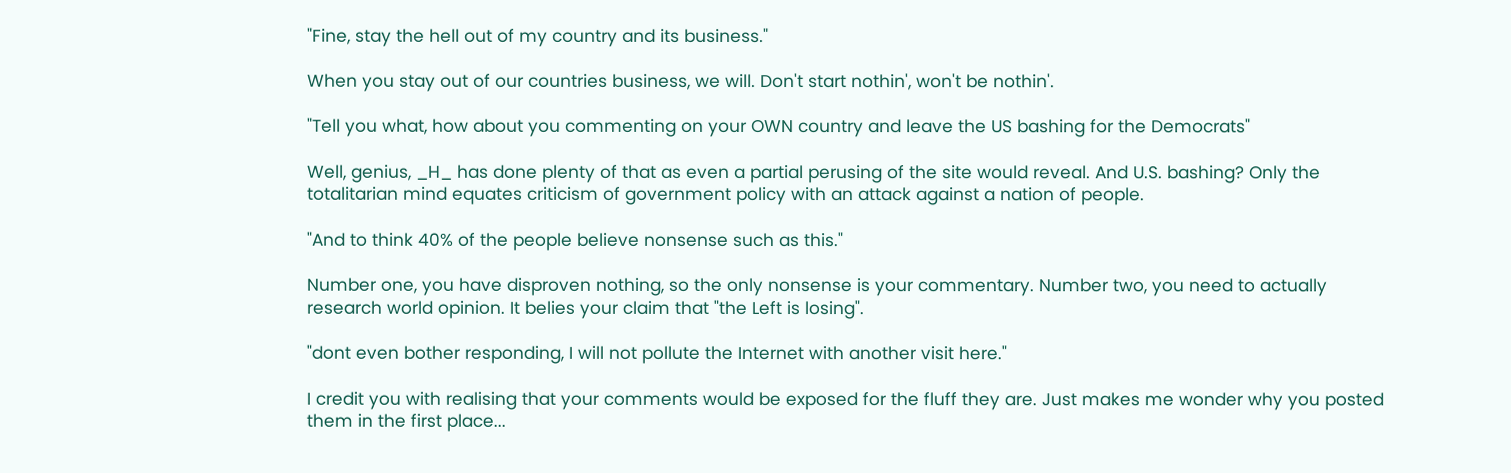"Fine, stay the hell out of my country and its business."

When you stay out of our countries business, we will. Don't start nothin', won't be nothin'.

"Tell you what, how about you commenting on your OWN country and leave the US bashing for the Democrats"

Well, genius, _H_ has done plenty of that as even a partial perusing of the site would reveal. And U.S. bashing? Only the totalitarian mind equates criticism of government policy with an attack against a nation of people.

"And to think 40% of the people believe nonsense such as this."

Number one, you have disproven nothing, so the only nonsense is your commentary. Number two, you need to actually research world opinion. It belies your claim that "the Left is losing".

"dont even bother responding, I will not pollute the Internet with another visit here."

I credit you with realising that your comments would be exposed for the fluff they are. Just makes me wonder why you posted them in the first place...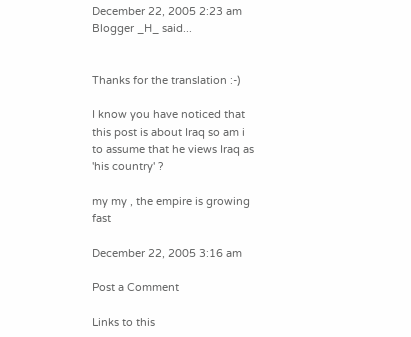December 22, 2005 2:23 am
Blogger _H_ said...


Thanks for the translation :-)

I know you have noticed that this post is about Iraq so am i to assume that he views Iraq as 'his country' ?

my my , the empire is growing fast

December 22, 2005 3:16 am

Post a Comment

Links to this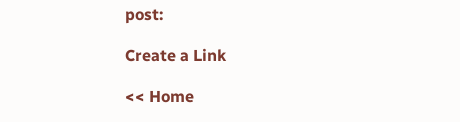post:

Create a Link

<< Home